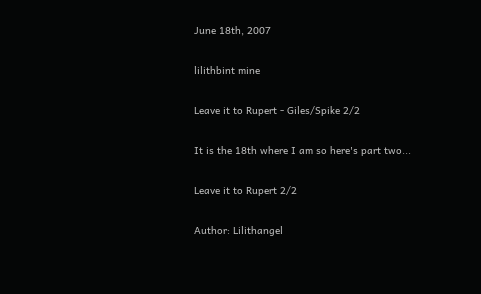June 18th, 2007

lilithbint mine

Leave it to Rupert - Giles/Spike 2/2

It is the 18th where I am so here's part two...

Leave it to Rupert 2/2

Author: Lilithangel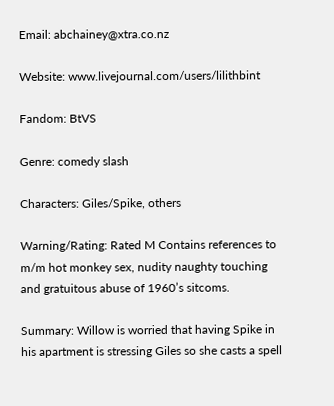Email: abchainey@xtra.co.nz

Website: www.livejournal.com/users/lilithbint

Fandom: BtVS

Genre: comedy slash

Characters: Giles/Spike, others

Warning/Rating: Rated M Contains references to m/m hot monkey sex, nudity naughty touching and gratuitous abuse of 1960’s sitcoms.

Summary: Willow is worried that having Spike in his apartment is stressing Giles so she casts a spell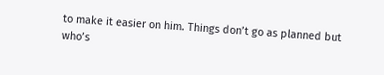to make it easier on him. Things don’t go as planned but who’s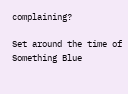complaining?

Set around the time of Something Blue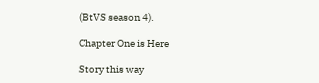(BtVS season 4).

Chapter One is Here

Story this way